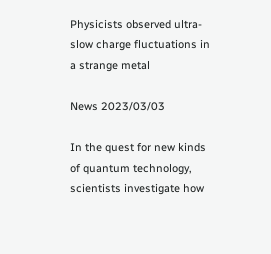Physicists observed ultra-slow charge fluctuations in a strange metal

News 2023/03/03

In the quest for new kinds of quantum technology, scientists investigate how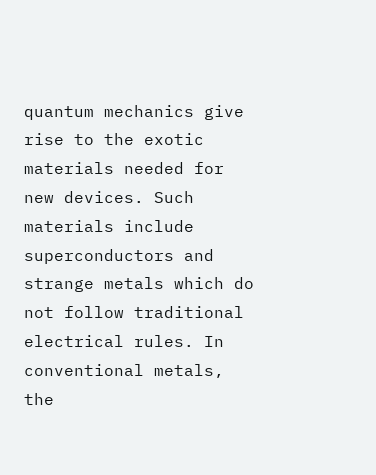quantum mechanics give rise to the exotic materials needed for new devices. Such materials include superconductors and strange metals which do not follow traditional electrical rules. In conventional metals, the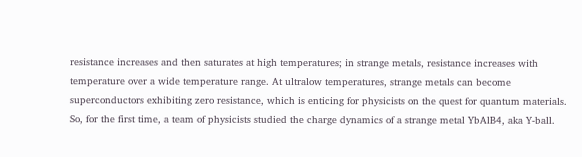resistance increases and then saturates at high temperatures; in strange metals, resistance increases with temperature over a wide temperature range. At ultralow temperatures, strange metals can become superconductors exhibiting zero resistance, which is enticing for physicists on the quest for quantum materials. So, for the first time, a team of physicists studied the charge dynamics of a strange metal YbAlB4, aka Y-ball.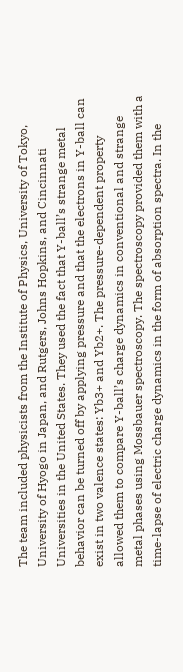The team included physicists from the Institute of Physics, University of Tokyo, University of Hyogo in Japan, and Rutgers, Johns Hopkins, and Cincinnati Universities in the United States. They used the fact that Y-ball’s strange metal behavior can be turned off by applying pressure and that the electrons in Y-ball can exist in two valence states: Yb3+ and Yb2+. The pressure-dependent property allowed them to compare Y-ball’s charge dynamics in conventional and strange metal phases using Mossbauer spectroscopy. The spectroscopy provided them with a time-lapse of electric charge dynamics in the form of absorption spectra. In the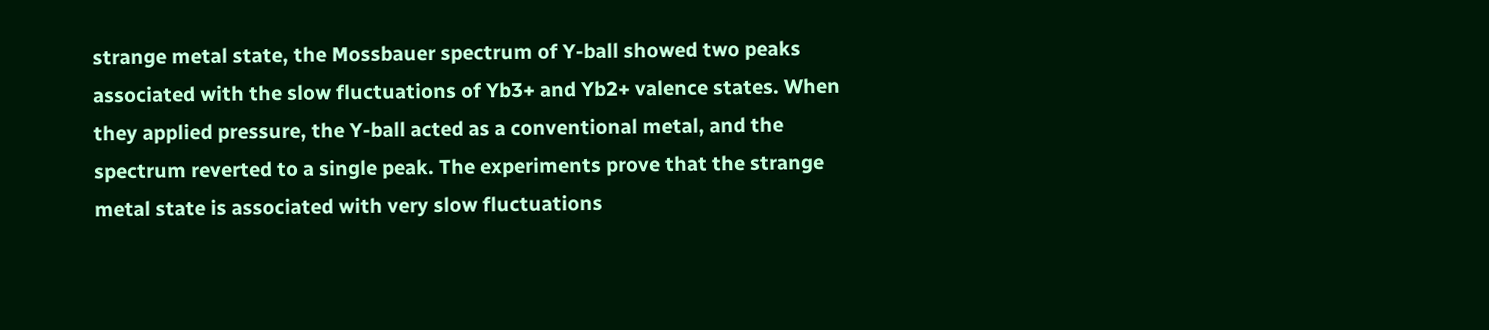strange metal state, the Mossbauer spectrum of Y-ball showed two peaks associated with the slow fluctuations of Yb3+ and Yb2+ valence states. When they applied pressure, the Y-ball acted as a conventional metal, and the spectrum reverted to a single peak. The experiments prove that the strange metal state is associated with very slow fluctuations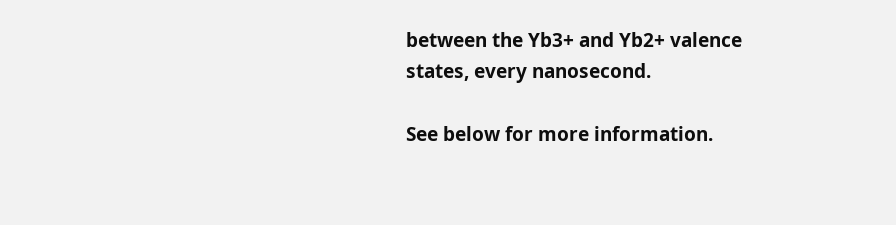between the Yb3+ and Yb2+ valence states, every nanosecond.

See below for more information.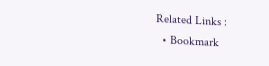Related Links :
  • Bookmark